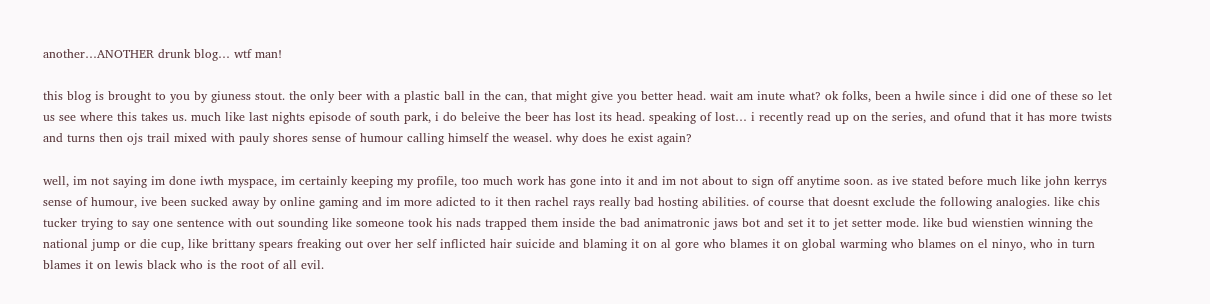another…ANOTHER drunk blog… wtf man!

this blog is brought to you by giuness stout. the only beer with a plastic ball in the can, that might give you better head. wait am inute what? ok folks, been a hwile since i did one of these so let us see where this takes us. much like last nights episode of south park, i do beleive the beer has lost its head. speaking of lost… i recently read up on the series, and ofund that it has more twists and turns then ojs trail mixed with pauly shores sense of humour calling himself the weasel. why does he exist again?

well, im not saying im done iwth myspace, im certainly keeping my profile, too much work has gone into it and im not about to sign off anytime soon. as ive stated before much like john kerrys sense of humour, ive been sucked away by online gaming and im more adicted to it then rachel rays really bad hosting abilities. of course that doesnt exclude the following analogies. like chis tucker trying to say one sentence with out sounding like someone took his nads trapped them inside the bad animatronic jaws bot and set it to jet setter mode. like bud wienstien winning the national jump or die cup, like brittany spears freaking out over her self inflicted hair suicide and blaming it on al gore who blames it on global warming who blames on el ninyo, who in turn blames it on lewis black who is the root of all evil.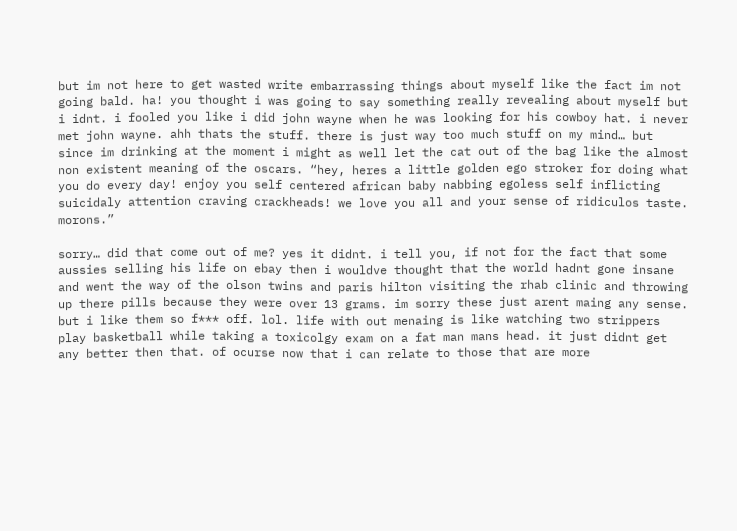but im not here to get wasted write embarrassing things about myself like the fact im not going bald. ha! you thought i was going to say something really revealing about myself but i idnt. i fooled you like i did john wayne when he was looking for his cowboy hat. i never met john wayne. ahh thats the stuff. there is just way too much stuff on my mind… but since im drinking at the moment i might as well let the cat out of the bag like the almost non existent meaning of the oscars. “hey, heres a little golden ego stroker for doing what you do every day! enjoy you self centered african baby nabbing egoless self inflicting suicidaly attention craving crackheads! we love you all and your sense of ridiculos taste. morons.”

sorry… did that come out of me? yes it didnt. i tell you, if not for the fact that some aussies selling his life on ebay then i wouldve thought that the world hadnt gone insane and went the way of the olson twins and paris hilton visiting the rhab clinic and throwing up there pills because they were over 13 grams. im sorry these just arent maing any sense. but i like them so f*** off. lol. life with out menaing is like watching two strippers play basketball while taking a toxicolgy exam on a fat man mans head. it just didnt get any better then that. of ocurse now that i can relate to those that are more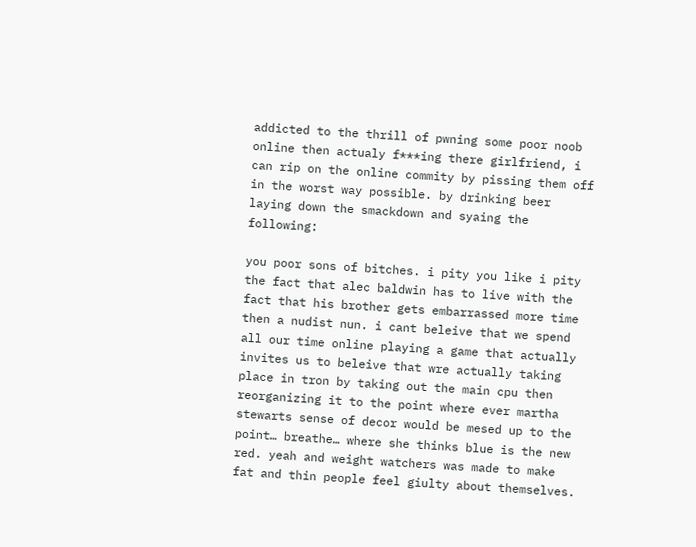addicted to the thrill of pwning some poor noob online then actualy f***ing there girlfriend, i can rip on the online commity by pissing them off in the worst way possible. by drinking beer laying down the smackdown and syaing the following:

you poor sons of bitches. i pity you like i pity the fact that alec baldwin has to live with the fact that his brother gets embarrassed more time then a nudist nun. i cant beleive that we spend all our time online playing a game that actually invites us to beleive that wre actually taking place in tron by taking out the main cpu then reorganizing it to the point where ever martha stewarts sense of decor would be mesed up to the point… breathe… where she thinks blue is the new red. yeah and weight watchers was made to make fat and thin people feel giulty about themselves.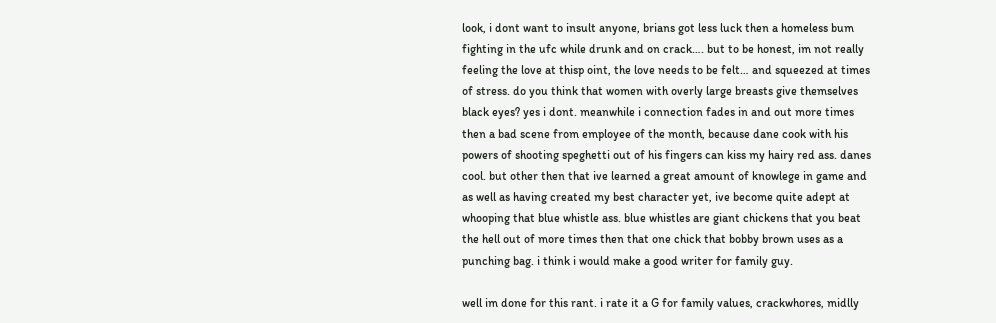look, i dont want to insult anyone, brians got less luck then a homeless bum fighting in the ufc while drunk and on crack…. but to be honest, im not really feeling the love at thisp oint, the love needs to be felt… and squeezed at times of stress. do you think that women with overly large breasts give themselves black eyes? yes i dont. meanwhile i connection fades in and out more times then a bad scene from employee of the month, because dane cook with his powers of shooting speghetti out of his fingers can kiss my hairy red ass. danes cool. but other then that ive learned a great amount of knowlege in game and as well as having created my best character yet, ive become quite adept at whooping that blue whistle ass. blue whistles are giant chickens that you beat the hell out of more times then that one chick that bobby brown uses as a punching bag. i think i would make a good writer for family guy.

well im done for this rant. i rate it a G for family values, crackwhores, midlly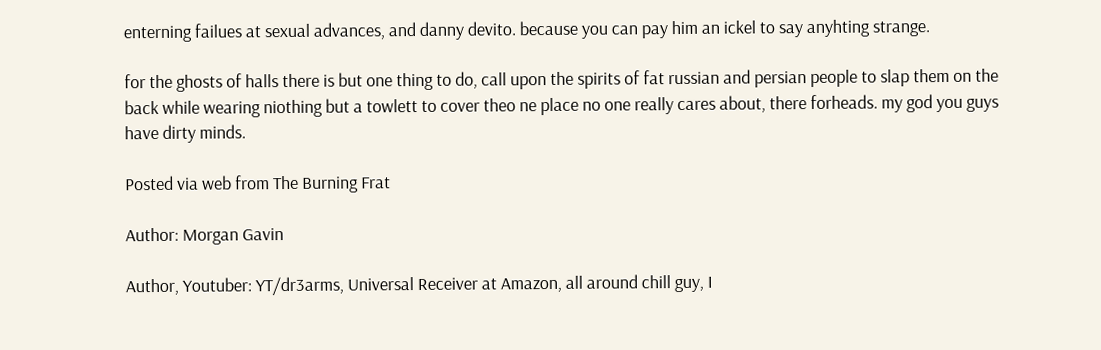enterning failues at sexual advances, and danny devito. because you can pay him an ickel to say anyhting strange.

for the ghosts of halls there is but one thing to do, call upon the spirits of fat russian and persian people to slap them on the back while wearing niothing but a towlett to cover theo ne place no one really cares about, there forheads. my god you guys have dirty minds.

Posted via web from The Burning Frat

Author: Morgan Gavin

Author, Youtuber: YT/dr3arms, Universal Receiver at Amazon, all around chill guy, I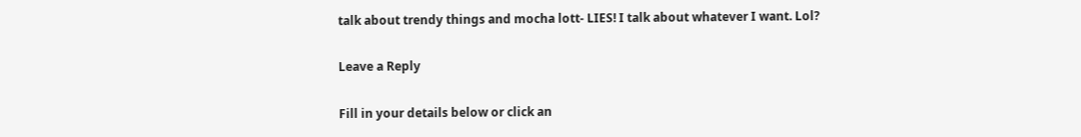talk about trendy things and mocha lott- LIES! I talk about whatever I want. Lol?

Leave a Reply

Fill in your details below or click an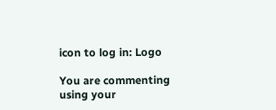icon to log in: Logo

You are commenting using your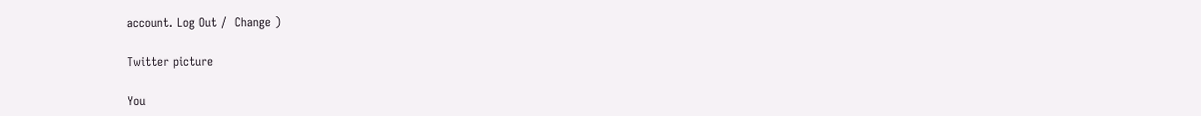account. Log Out /  Change )

Twitter picture

You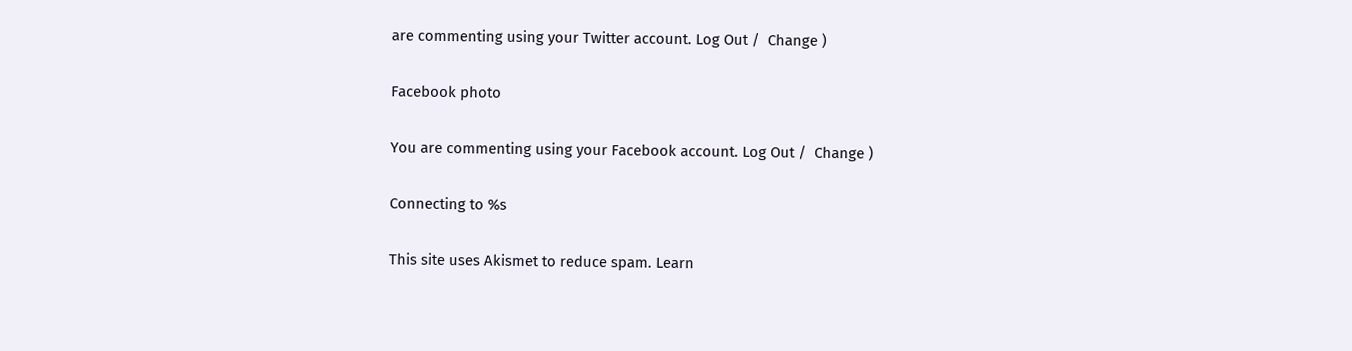are commenting using your Twitter account. Log Out /  Change )

Facebook photo

You are commenting using your Facebook account. Log Out /  Change )

Connecting to %s

This site uses Akismet to reduce spam. Learn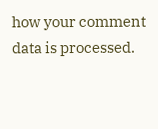how your comment data is processed.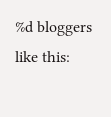%d bloggers like this: